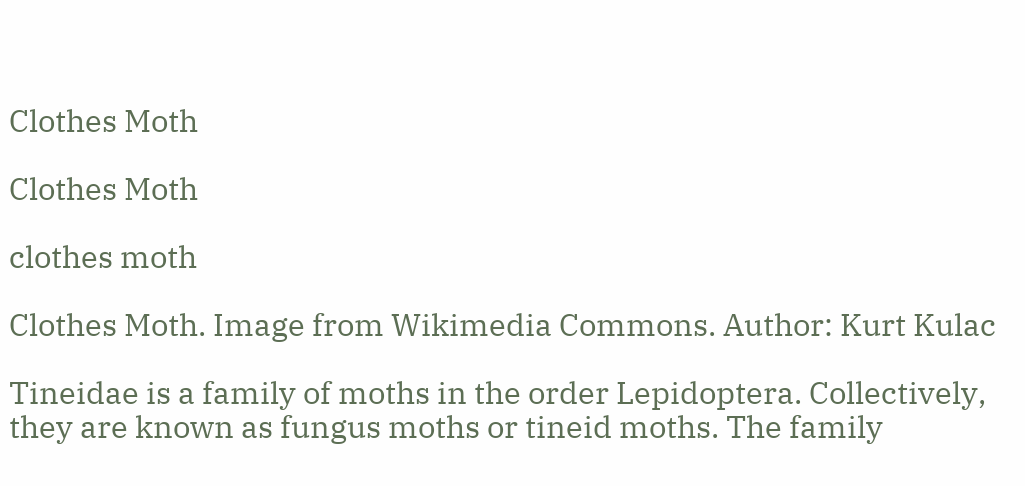Clothes Moth

Clothes Moth

clothes moth

Clothes Moth. Image from Wikimedia Commons. Author: Kurt Kulac

Tineidae is a family of moths in the order Lepidoptera. Collectively, they are known as fungus moths or tineid moths. The family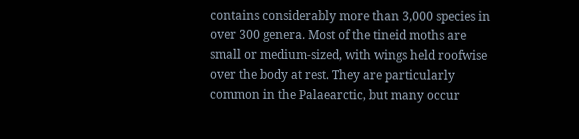contains considerably more than 3,000 species in over 300 genera. Most of the tineid moths are small or medium-sized, with wings held roofwise over the body at rest. They are particularly common in the Palaearctic, but many occur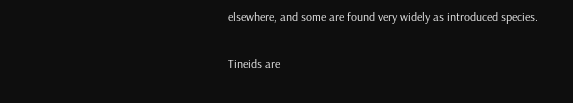elsewhere, and some are found very widely as introduced species.

Tineids are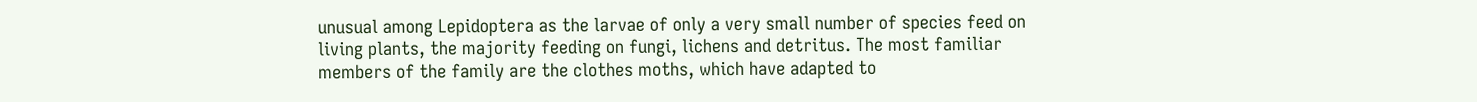unusual among Lepidoptera as the larvae of only a very small number of species feed on living plants, the majority feeding on fungi, lichens and detritus. The most familiar members of the family are the clothes moths, which have adapted to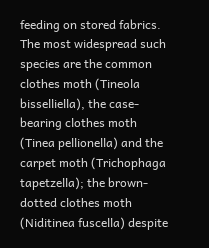feeding on stored fabrics. The most widespread such species are the common clothes moth (Tineola bisselliella), the case-bearing clothes moth (Tinea pellionella) and the carpet moth (Trichophaga tapetzella); the brown-dotted clothes moth (Niditinea fuscella) despite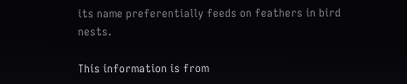its name preferentially feeds on feathers in bird nests.

This information is from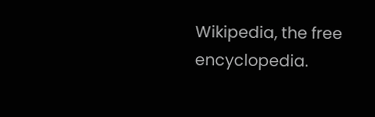Wikipedia, the free encyclopedia.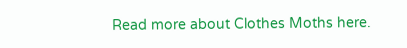Read more about Clothes Moths here.